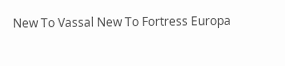New To Vassal New To Fortress Europa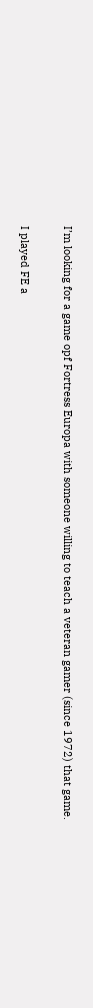I’m looking for a game opf Fortress Europa with someone willing to teach a veteran gamer (since 1972) that game.

I played FE a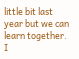little bit last year but we can learn together. I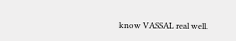know VASSAL real well.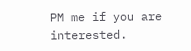PM me if you are interested.